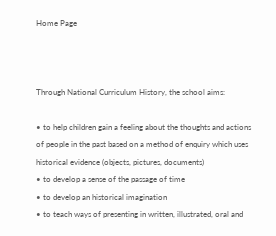Home Page



Through National Curriculum History, the school aims:

• to help children gain a feeling about the thoughts and actions of people in the past based on a method of enquiry which uses historical evidence (objects, pictures, documents)
• to develop a sense of the passage of time
• to develop an historical imagination
• to teach ways of presenting in written, illustrated, oral and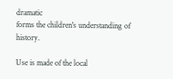dramatic
forms the children's understanding of history.

Use is made of the local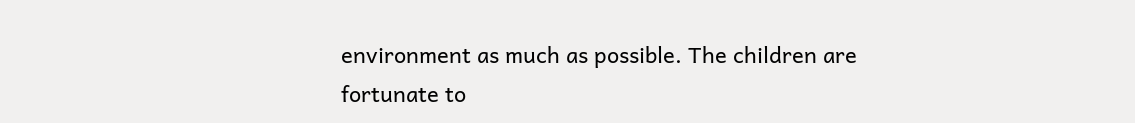environment as much as possible. The children are fortunate to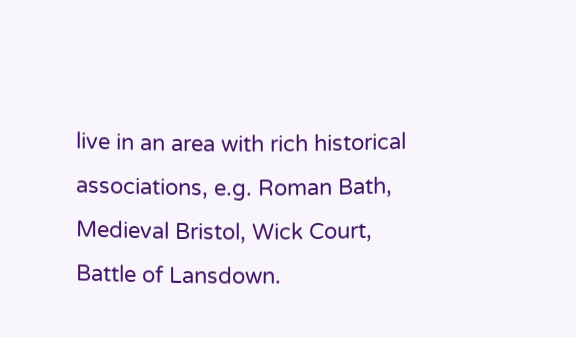live in an area with rich historical associations, e.g. Roman Bath, Medieval Bristol, Wick Court, Battle of Lansdown.